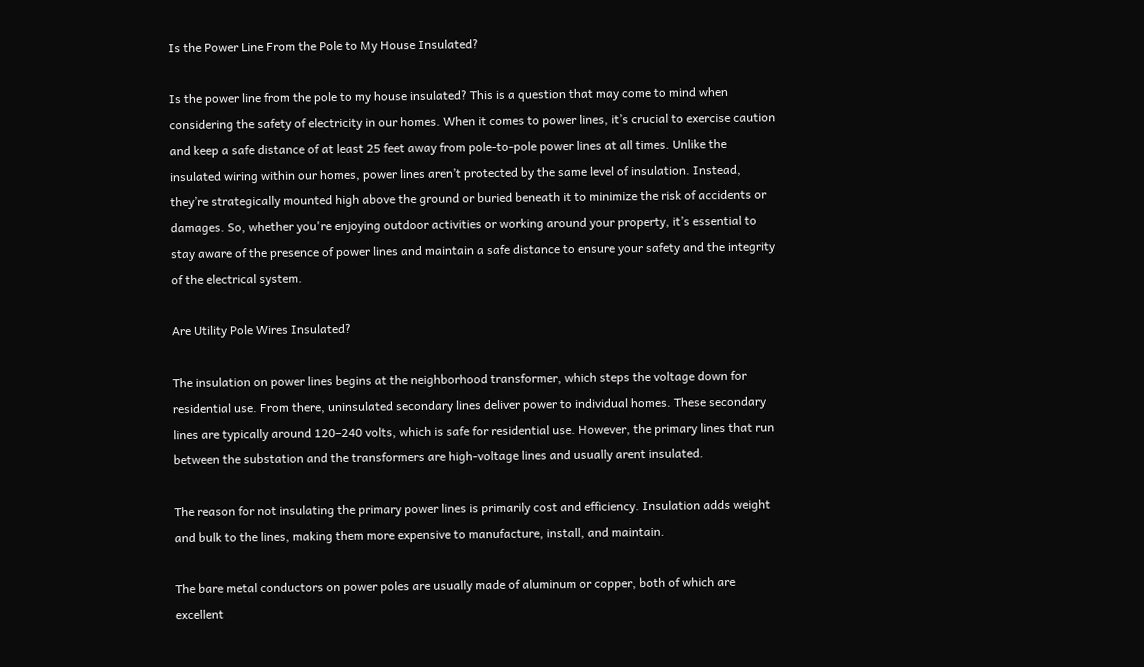Is the Power Line From the Pole to My House Insulated?

Is the power line from the pole to my house insulated? This is a question that may come to mind when considering the safety of electricity in our homes. When it comes to power lines, it’s crucial to exercise caution and keep a safe distance of at least 25 feet away from pole-to-pole power lines at all times. Unlike the insulated wiring within our homes, power lines aren’t protected by the same level of insulation. Instead, they’re strategically mounted high above the ground or buried beneath it to minimize the risk of accidents or damages. So, whether you're enjoying outdoor activities or working around your property, it’s essential to stay aware of the presence of power lines and maintain a safe distance to ensure your safety and the integrity of the electrical system.

Are Utility Pole Wires Insulated?

The insulation on power lines begins at the neighborhood transformer, which steps the voltage down for residential use. From there, uninsulated secondary lines deliver power to individual homes. These secondary lines are typically around 120–240 volts, which is safe for residential use. However, the primary lines that run between the substation and the transformers are high-voltage lines and usually arent insulated.

The reason for not insulating the primary power lines is primarily cost and efficiency. Insulation adds weight and bulk to the lines, making them more expensive to manufacture, install, and maintain.

The bare metal conductors on power poles are usually made of aluminum or copper, both of which are excellent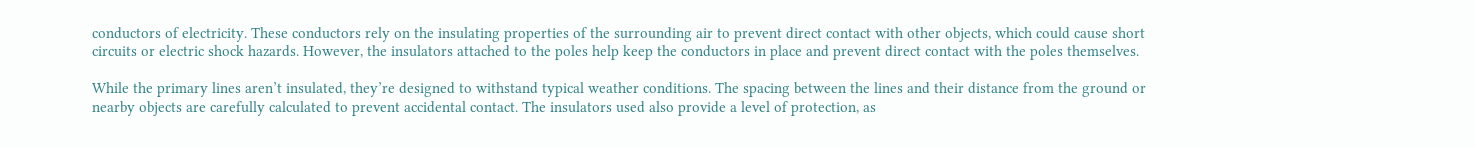conductors of electricity. These conductors rely on the insulating properties of the surrounding air to prevent direct contact with other objects, which could cause short circuits or electric shock hazards. However, the insulators attached to the poles help keep the conductors in place and prevent direct contact with the poles themselves.

While the primary lines aren’t insulated, they’re designed to withstand typical weather conditions. The spacing between the lines and their distance from the ground or nearby objects are carefully calculated to prevent accidental contact. The insulators used also provide a level of protection, as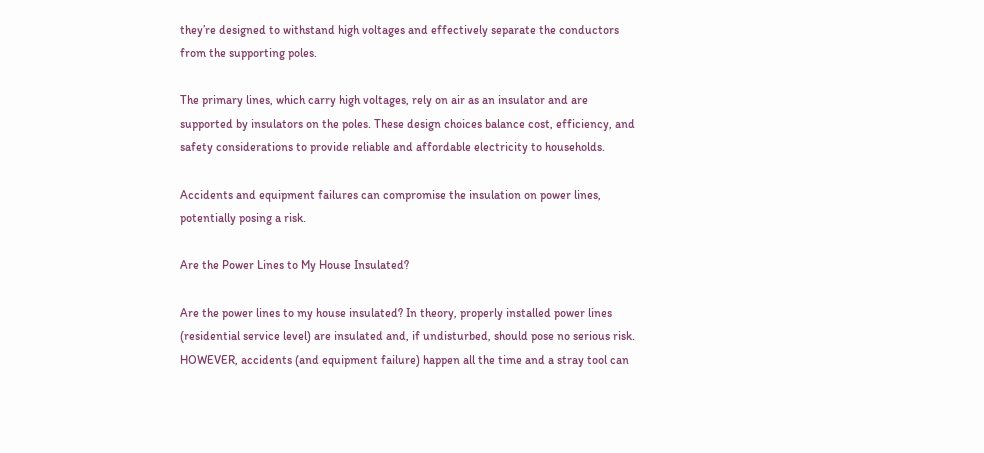they’re designed to withstand high voltages and effectively separate the conductors from the supporting poles.

The primary lines, which carry high voltages, rely on air as an insulator and are supported by insulators on the poles. These design choices balance cost, efficiency, and safety considerations to provide reliable and affordable electricity to households.

Accidents and equipment failures can compromise the insulation on power lines, potentially posing a risk.

Are the Power Lines to My House Insulated?

Are the power lines to my house insulated? In theory, properly installed power lines (residential service level) are insulated and, if undisturbed, should pose no serious risk. HOWEVER, accidents (and equipment failure) happen all the time and a stray tool can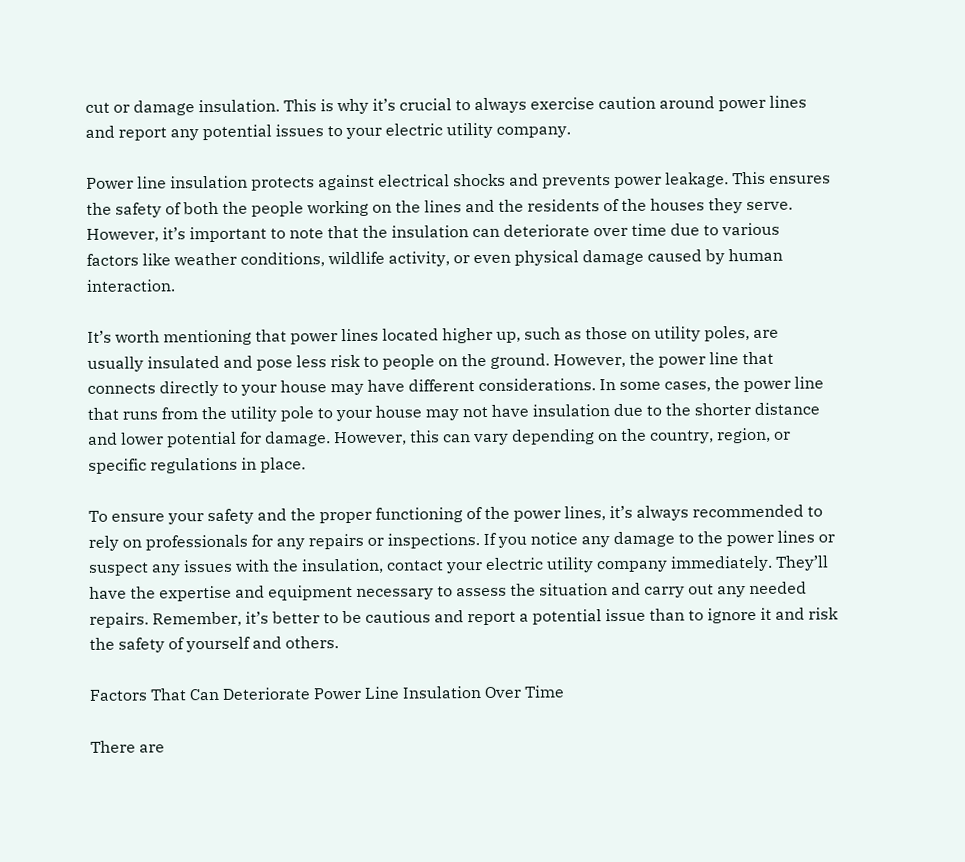cut or damage insulation. This is why it’s crucial to always exercise caution around power lines and report any potential issues to your electric utility company.

Power line insulation protects against electrical shocks and prevents power leakage. This ensures the safety of both the people working on the lines and the residents of the houses they serve. However, it’s important to note that the insulation can deteriorate over time due to various factors like weather conditions, wildlife activity, or even physical damage caused by human interaction.

It’s worth mentioning that power lines located higher up, such as those on utility poles, are usually insulated and pose less risk to people on the ground. However, the power line that connects directly to your house may have different considerations. In some cases, the power line that runs from the utility pole to your house may not have insulation due to the shorter distance and lower potential for damage. However, this can vary depending on the country, region, or specific regulations in place.

To ensure your safety and the proper functioning of the power lines, it’s always recommended to rely on professionals for any repairs or inspections. If you notice any damage to the power lines or suspect any issues with the insulation, contact your electric utility company immediately. They’ll have the expertise and equipment necessary to assess the situation and carry out any needed repairs. Remember, it’s better to be cautious and report a potential issue than to ignore it and risk the safety of yourself and others.

Factors That Can Deteriorate Power Line Insulation Over Time

There are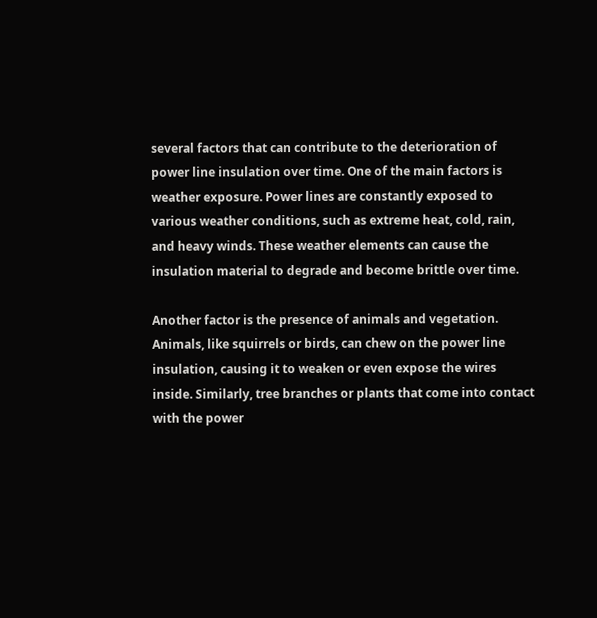several factors that can contribute to the deterioration of power line insulation over time. One of the main factors is weather exposure. Power lines are constantly exposed to various weather conditions, such as extreme heat, cold, rain, and heavy winds. These weather elements can cause the insulation material to degrade and become brittle over time.

Another factor is the presence of animals and vegetation. Animals, like squirrels or birds, can chew on the power line insulation, causing it to weaken or even expose the wires inside. Similarly, tree branches or plants that come into contact with the power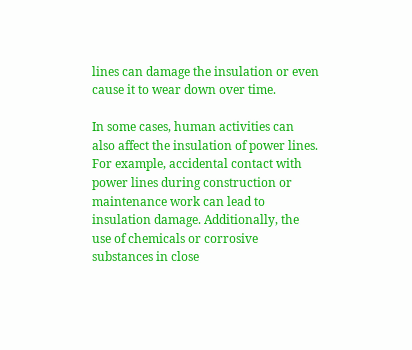lines can damage the insulation or even cause it to wear down over time.

In some cases, human activities can also affect the insulation of power lines. For example, accidental contact with power lines during construction or maintenance work can lead to insulation damage. Additionally, the use of chemicals or corrosive substances in close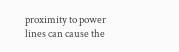proximity to power lines can cause the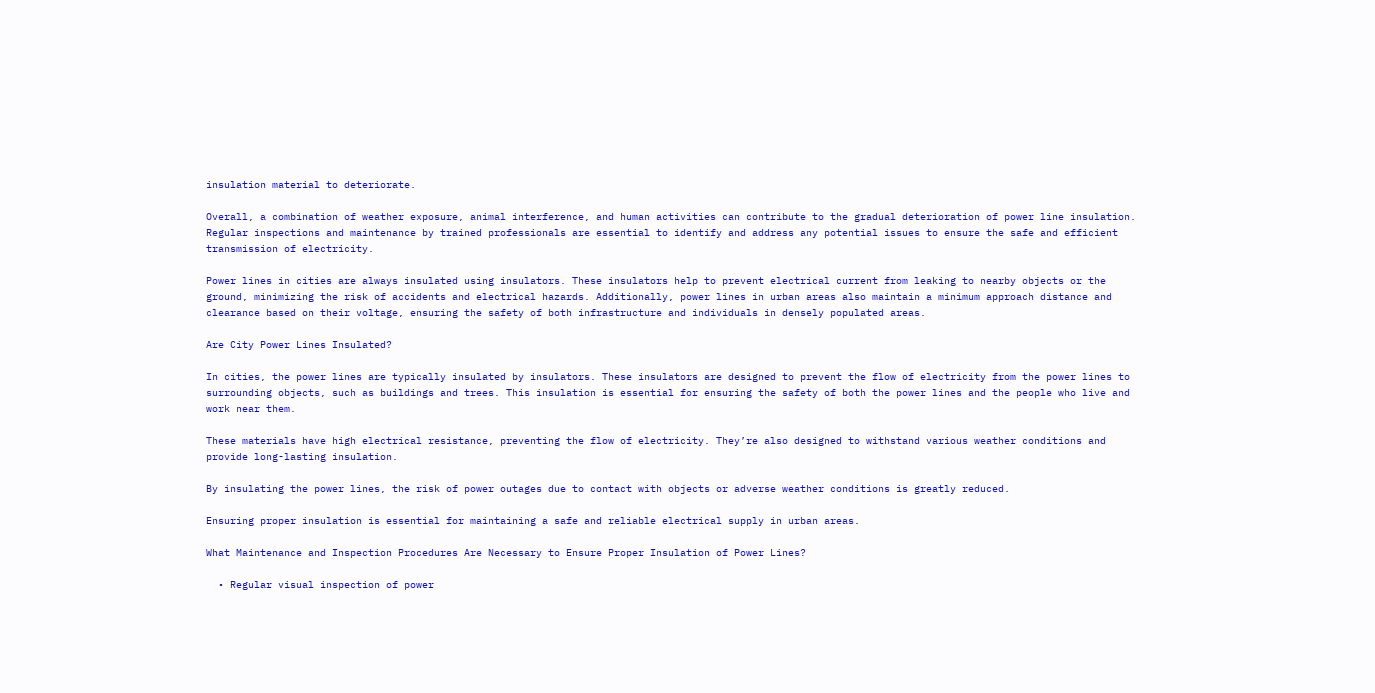insulation material to deteriorate.

Overall, a combination of weather exposure, animal interference, and human activities can contribute to the gradual deterioration of power line insulation. Regular inspections and maintenance by trained professionals are essential to identify and address any potential issues to ensure the safe and efficient transmission of electricity.

Power lines in cities are always insulated using insulators. These insulators help to prevent electrical current from leaking to nearby objects or the ground, minimizing the risk of accidents and electrical hazards. Additionally, power lines in urban areas also maintain a minimum approach distance and clearance based on their voltage, ensuring the safety of both infrastructure and individuals in densely populated areas.

Are City Power Lines Insulated?

In cities, the power lines are typically insulated by insulators. These insulators are designed to prevent the flow of electricity from the power lines to surrounding objects, such as buildings and trees. This insulation is essential for ensuring the safety of both the power lines and the people who live and work near them.

These materials have high electrical resistance, preventing the flow of electricity. They’re also designed to withstand various weather conditions and provide long-lasting insulation.

By insulating the power lines, the risk of power outages due to contact with objects or adverse weather conditions is greatly reduced.

Ensuring proper insulation is essential for maintaining a safe and reliable electrical supply in urban areas.

What Maintenance and Inspection Procedures Are Necessary to Ensure Proper Insulation of Power Lines?

  • Regular visual inspection of power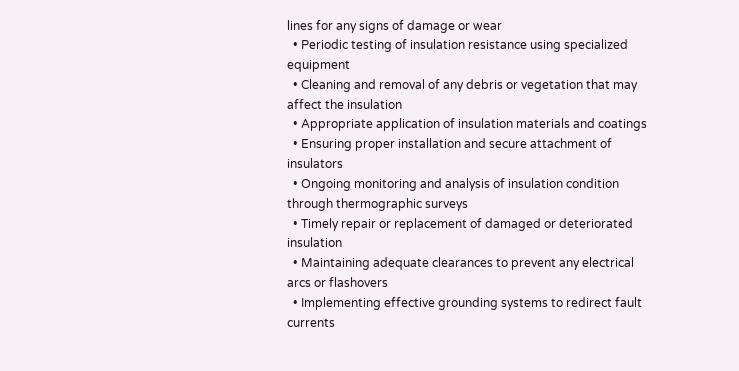lines for any signs of damage or wear
  • Periodic testing of insulation resistance using specialized equipment
  • Cleaning and removal of any debris or vegetation that may affect the insulation
  • Appropriate application of insulation materials and coatings
  • Ensuring proper installation and secure attachment of insulators
  • Ongoing monitoring and analysis of insulation condition through thermographic surveys
  • Timely repair or replacement of damaged or deteriorated insulation
  • Maintaining adequate clearances to prevent any electrical arcs or flashovers
  • Implementing effective grounding systems to redirect fault currents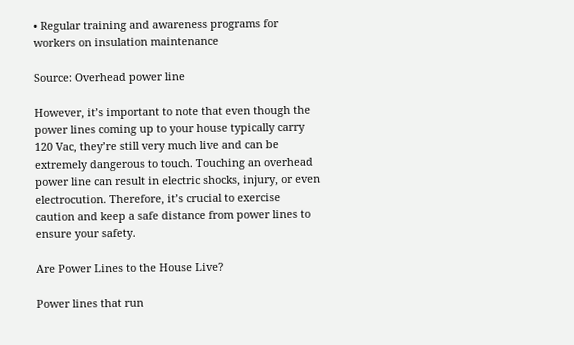• Regular training and awareness programs for workers on insulation maintenance

Source: Overhead power line

However, it’s important to note that even though the power lines coming up to your house typically carry 120 Vac, they’re still very much live and can be extremely dangerous to touch. Touching an overhead power line can result in electric shocks, injury, or even electrocution. Therefore, it’s crucial to exercise caution and keep a safe distance from power lines to ensure your safety.

Are Power Lines to the House Live?

Power lines that run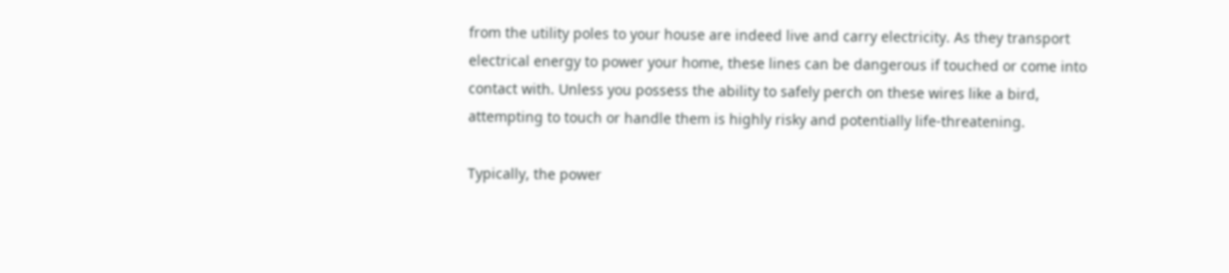from the utility poles to your house are indeed live and carry electricity. As they transport electrical energy to power your home, these lines can be dangerous if touched or come into contact with. Unless you possess the ability to safely perch on these wires like a bird, attempting to touch or handle them is highly risky and potentially life-threatening.

Typically, the power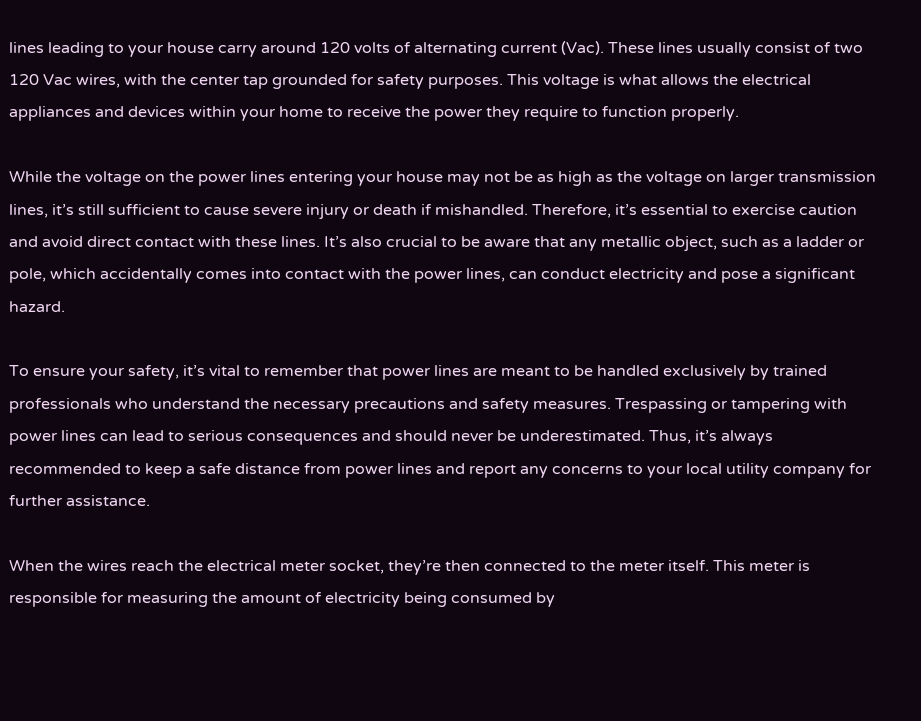lines leading to your house carry around 120 volts of alternating current (Vac). These lines usually consist of two 120 Vac wires, with the center tap grounded for safety purposes. This voltage is what allows the electrical appliances and devices within your home to receive the power they require to function properly.

While the voltage on the power lines entering your house may not be as high as the voltage on larger transmission lines, it’s still sufficient to cause severe injury or death if mishandled. Therefore, it’s essential to exercise caution and avoid direct contact with these lines. It’s also crucial to be aware that any metallic object, such as a ladder or pole, which accidentally comes into contact with the power lines, can conduct electricity and pose a significant hazard.

To ensure your safety, it’s vital to remember that power lines are meant to be handled exclusively by trained professionals who understand the necessary precautions and safety measures. Trespassing or tampering with power lines can lead to serious consequences and should never be underestimated. Thus, it’s always recommended to keep a safe distance from power lines and report any concerns to your local utility company for further assistance.

When the wires reach the electrical meter socket, they’re then connected to the meter itself. This meter is responsible for measuring the amount of electricity being consumed by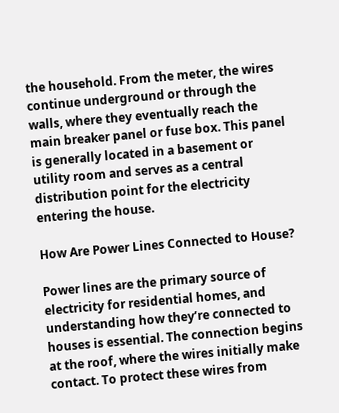the household. From the meter, the wires continue underground or through the walls, where they eventually reach the main breaker panel or fuse box. This panel is generally located in a basement or utility room and serves as a central distribution point for the electricity entering the house.

How Are Power Lines Connected to House?

Power lines are the primary source of electricity for residential homes, and understanding how they’re connected to houses is essential. The connection begins at the roof, where the wires initially make contact. To protect these wires from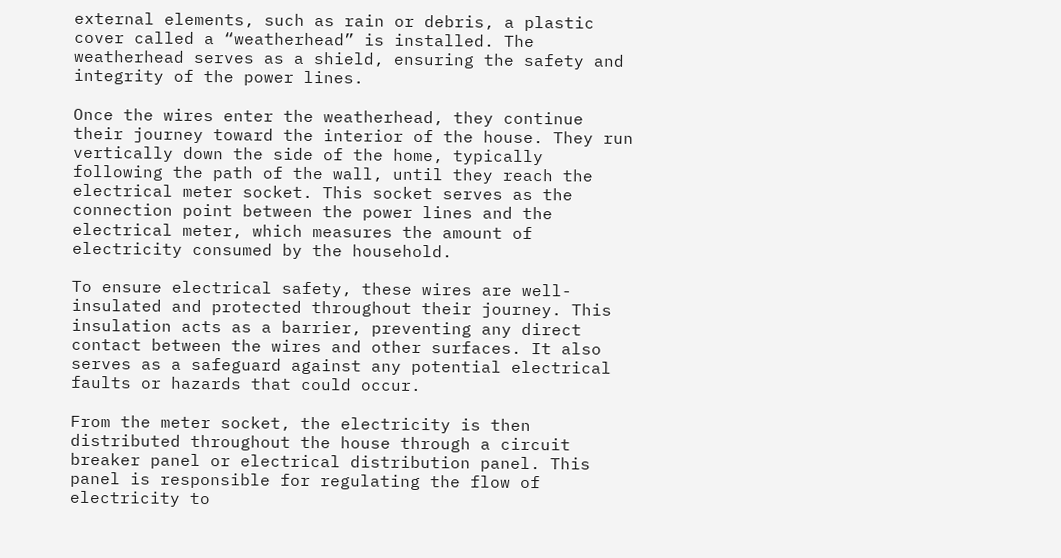external elements, such as rain or debris, a plastic cover called a “weatherhead” is installed. The weatherhead serves as a shield, ensuring the safety and integrity of the power lines.

Once the wires enter the weatherhead, they continue their journey toward the interior of the house. They run vertically down the side of the home, typically following the path of the wall, until they reach the electrical meter socket. This socket serves as the connection point between the power lines and the electrical meter, which measures the amount of electricity consumed by the household.

To ensure electrical safety, these wires are well-insulated and protected throughout their journey. This insulation acts as a barrier, preventing any direct contact between the wires and other surfaces. It also serves as a safeguard against any potential electrical faults or hazards that could occur.

From the meter socket, the electricity is then distributed throughout the house through a circuit breaker panel or electrical distribution panel. This panel is responsible for regulating the flow of electricity to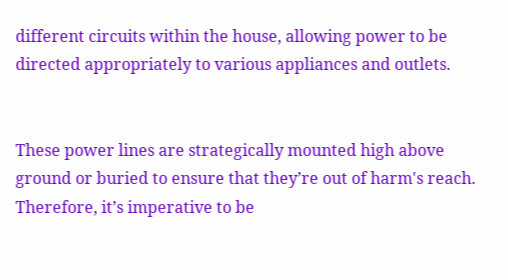different circuits within the house, allowing power to be directed appropriately to various appliances and outlets.


These power lines are strategically mounted high above ground or buried to ensure that they’re out of harm's reach. Therefore, it’s imperative to be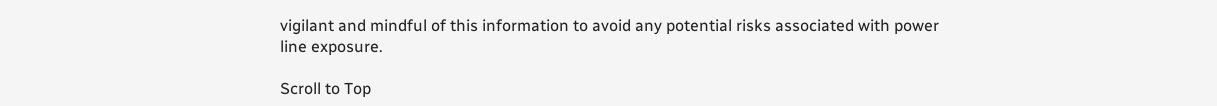vigilant and mindful of this information to avoid any potential risks associated with power line exposure.

Scroll to Top